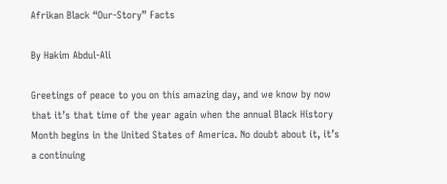Afrikan Black “Our-Story” Facts

By Hakim Abdul-Ali

Greetings of peace to you on this amazing day, and we know by now that it’s that time of the year again when the annual Black History Month begins in the United States of America. No doubt about it, it’s a continuing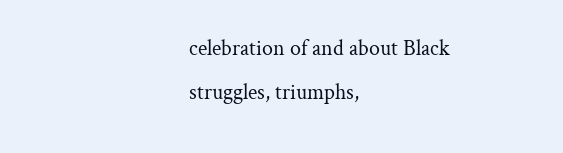celebration of and about Black struggles, triumphs,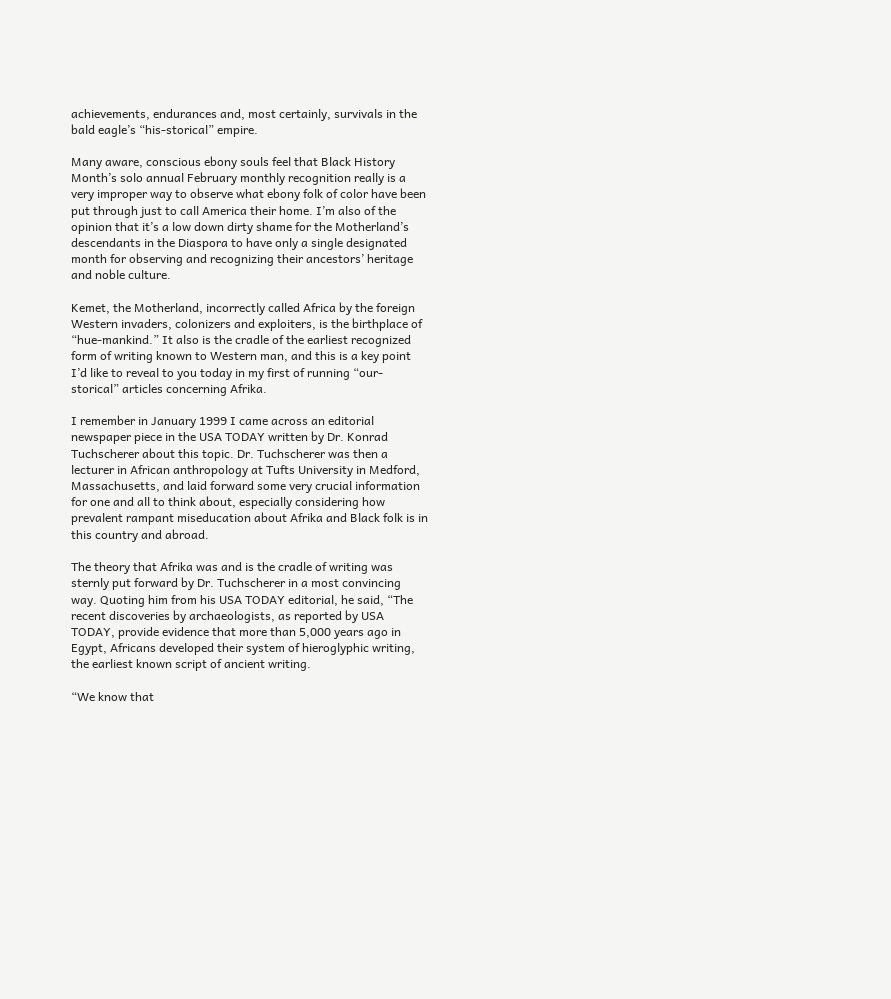achievements, endurances and, most certainly, survivals in the bald eagle’s “his-storical” empire.

Many aware, conscious ebony souls feel that Black History Month’s solo annual February monthly recognition really is a very improper way to observe what ebony folk of color have been put through just to call America their home. I’m also of the opinion that it’s a low down dirty shame for the Motherland’s descendants in the Diaspora to have only a single designated month for observing and recognizing their ancestors’ heritage and noble culture.

Kemet, the Motherland, incorrectly called Africa by the foreign Western invaders, colonizers and exploiters, is the birthplace of “hue-mankind.” It also is the cradle of the earliest recognized form of writing known to Western man, and this is a key point I’d like to reveal to you today in my first of running “our-storical” articles concerning Afrika.

I remember in January 1999 I came across an editorial newspaper piece in the USA TODAY written by Dr. Konrad Tuchscherer about this topic. Dr. Tuchscherer was then a lecturer in African anthropology at Tufts University in Medford, Massachusetts, and laid forward some very crucial information for one and all to think about, especially considering how prevalent rampant miseducation about Afrika and Black folk is in this country and abroad.

The theory that Afrika was and is the cradle of writing was sternly put forward by Dr. Tuchscherer in a most convincing way. Quoting him from his USA TODAY editorial, he said, “The recent discoveries by archaeologists, as reported by USA TODAY, provide evidence that more than 5,000 years ago in Egypt, Africans developed their system of hieroglyphic writing, the earliest known script of ancient writing.

“We know that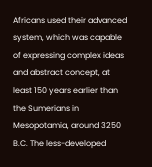Africans used their advanced system, which was capable of expressing complex ideas and abstract concept, at least 150 years earlier than the Sumerians in Mesopotamia, around 3250 B.C. The less-developed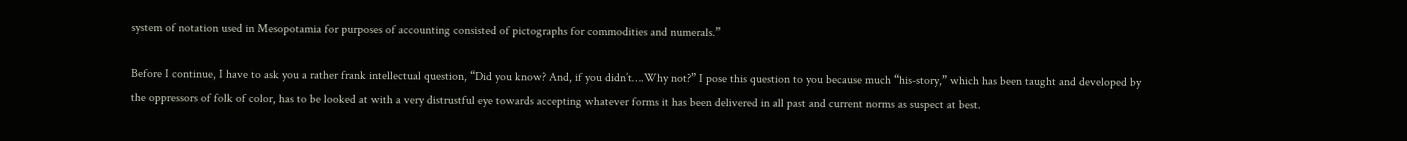system of notation used in Mesopotamia for purposes of accounting consisted of pictographs for commodities and numerals.”

Before I continue, I have to ask you a rather frank intellectual question, “Did you know? And, if you didn’t….Why not?” I pose this question to you because much “his-story,” which has been taught and developed by the oppressors of folk of color, has to be looked at with a very distrustful eye towards accepting whatever forms it has been delivered in all past and current norms as suspect at best.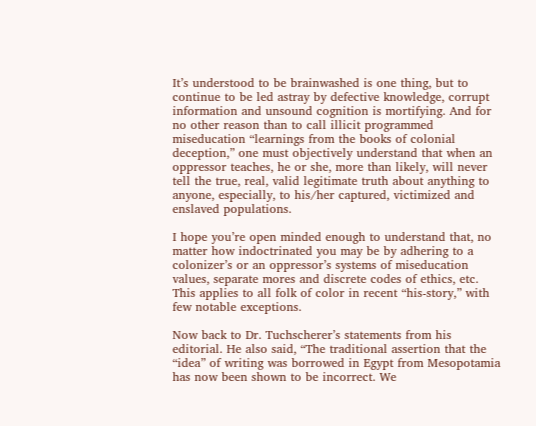It’s understood to be brainwashed is one thing, but to continue to be led astray by defective knowledge, corrupt information and unsound cognition is mortifying. And for no other reason than to call illicit programmed miseducation “learnings from the books of colonial deception,” one must objectively understand that when an oppressor teaches, he or she, more than likely, will never tell the true, real, valid legitimate truth about anything to anyone, especially, to his/her captured, victimized and enslaved populations.

I hope you’re open minded enough to understand that, no matter how indoctrinated you may be by adhering to a colonizer’s or an oppressor’s systems of miseducation values, separate mores and discrete codes of ethics, etc. This applies to all folk of color in recent “his-story,” with few notable exceptions.

Now back to Dr. Tuchscherer’s statements from his editorial. He also said, “The traditional assertion that the “idea” of writing was borrowed in Egypt from Mesopotamia has now been shown to be incorrect. We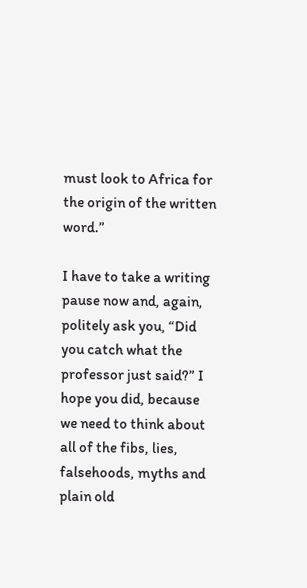must look to Africa for the origin of the written word.”

I have to take a writing pause now and, again, politely ask you, “Did you catch what the professor just said?” I hope you did, because we need to think about all of the fibs, lies, falsehoods, myths and plain old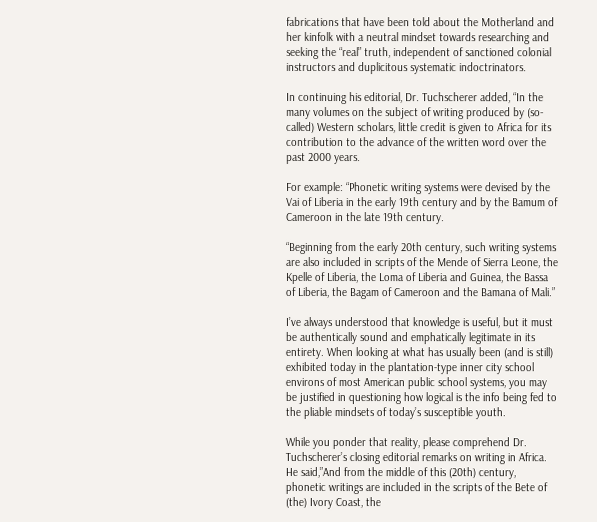fabrications that have been told about the Motherland and her kinfolk with a neutral mindset towards researching and seeking the “real” truth, independent of sanctioned colonial instructors and duplicitous systematic indoctrinators.

In continuing his editorial, Dr. Tuchscherer added, “In the many volumes on the subject of writing produced by (so-called) Western scholars, little credit is given to Africa for its contribution to the advance of the written word over the past 2000 years.

For example: “Phonetic writing systems were devised by the Vai of Liberia in the early 19th century and by the Bamum of Cameroon in the late 19th century.

“Beginning from the early 20th century, such writing systems are also included in scripts of the Mende of Sierra Leone, the Kpelle of Liberia, the Loma of Liberia and Guinea, the Bassa of Liberia, the Bagam of Cameroon and the Bamana of Mali.”

I’ve always understood that knowledge is useful, but it must be authentically sound and emphatically legitimate in its entirety. When looking at what has usually been (and is still) exhibited today in the plantation-type inner city school environs of most American public school systems, you may be justified in questioning how logical is the info being fed to the pliable mindsets of today’s susceptible youth.

While you ponder that reality, please comprehend Dr. Tuchscherer’s closing editorial remarks on writing in Africa. He said,”And from the middle of this (20th) century, phonetic writings are included in the scripts of the Bete of (the) Ivory Coast, the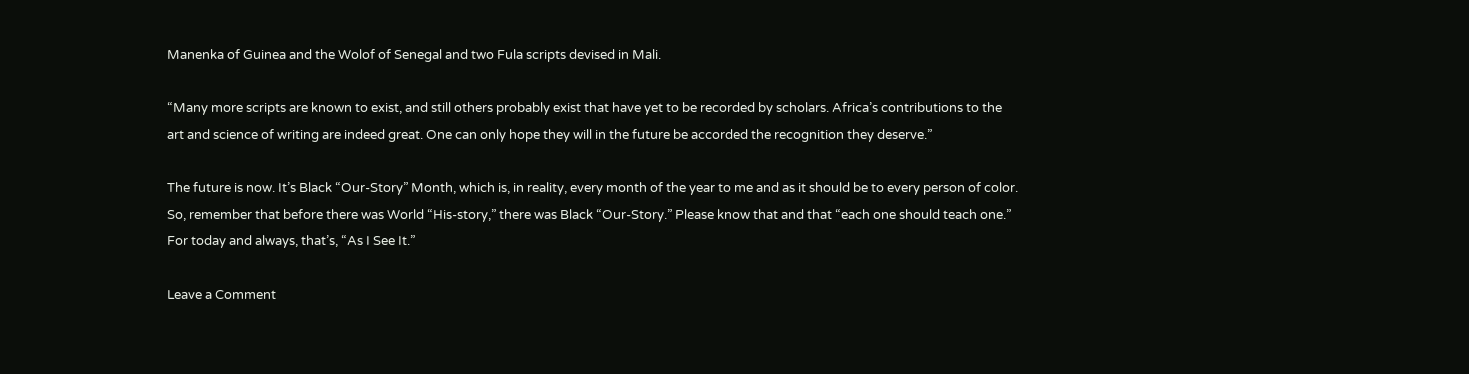Manenka of Guinea and the Wolof of Senegal and two Fula scripts devised in Mali.

“Many more scripts are known to exist, and still others probably exist that have yet to be recorded by scholars. Africa’s contributions to the art and science of writing are indeed great. One can only hope they will in the future be accorded the recognition they deserve.”

The future is now. It’s Black “Our-Story” Month, which is, in reality, every month of the year to me and as it should be to every person of color. So, remember that before there was World “His-story,” there was Black “Our-Story.” Please know that and that “each one should teach one.” For today and always, that’s, “As I See It.”

Leave a Comment